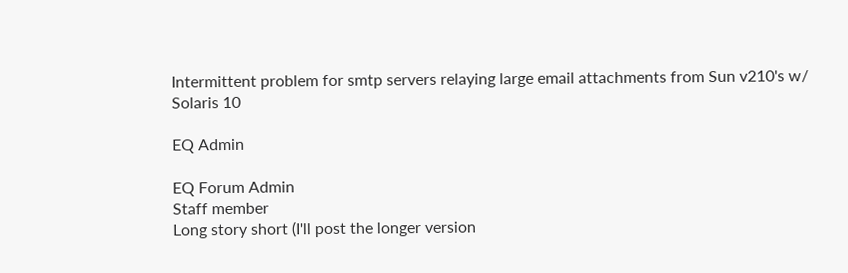Intermittent problem for smtp servers relaying large email attachments from Sun v210's w/ Solaris 10

EQ Admin

EQ Forum Admin
Staff member
Long story short (I'll post the longer version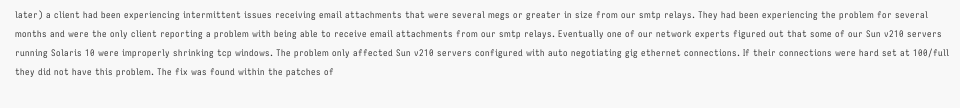later) a client had been experiencing intermittent issues receiving email attachments that were several megs or greater in size from our smtp relays. They had been experiencing the problem for several months and were the only client reporting a problem with being able to receive email attachments from our smtp relays. Eventually one of our network experts figured out that some of our Sun v210 servers running Solaris 10 were improperly shrinking tcp windows. The problem only affected Sun v210 servers configured with auto negotiating gig ethernet connections. If their connections were hard set at 100/full they did not have this problem. The fix was found within the patches of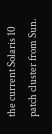the current Solaris 10 patch cluster from Sun.